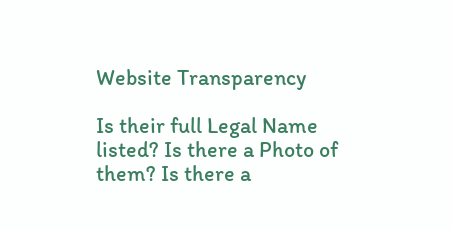Website Transparency

Is their full Legal Name listed? Is there a Photo of them? Is there a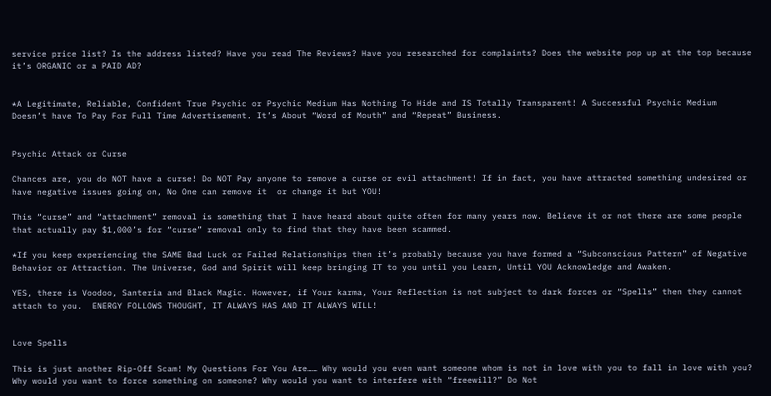service price list? Is the address listed? Have you read The Reviews? Have you researched for complaints? Does the website pop up at the top because it’s ORGANIC or a PAID AD?


*A Legitimate, Reliable, Confident True Psychic or Psychic Medium Has Nothing To Hide and IS Totally Transparent! A Successful Psychic Medium Doesn’t have To Pay For Full Time Advertisement. It’s About “Word of Mouth” and “Repeat” Business.


Psychic Attack or Curse

Chances are, you do NOT have a curse! Do NOT Pay anyone to remove a curse or evil attachment! If in fact, you have attracted something undesired or have negative issues going on, No One can remove it  or change it but YOU!

This “curse” and “attachment” removal is something that I have heard about quite often for many years now. Believe it or not there are some people that actually pay $1,000’s for “curse” removal only to find that they have been scammed.

*If you keep experiencing the SAME Bad Luck or Failed Relationships then it’s probably because you have formed a “Subconscious Pattern” of Negative Behavior or Attraction. The Universe, God and Spirit will keep bringing IT to you until you Learn, Until YOU Acknowledge and Awaken.

YES, there is Voodoo, Santeria and Black Magic. However, if Your karma, Your Reflection is not subject to dark forces or “Spells” then they cannot attach to you.  ENERGY FOLLOWS THOUGHT, IT ALWAYS HAS AND IT ALWAYS WILL!


Love Spells

This is just another Rip-Off Scam! My Questions For You Are…… Why would you even want someone whom is not in love with you to fall in love with you? Why would you want to force something on someone? Why would you want to interfere with “freewill?” Do Not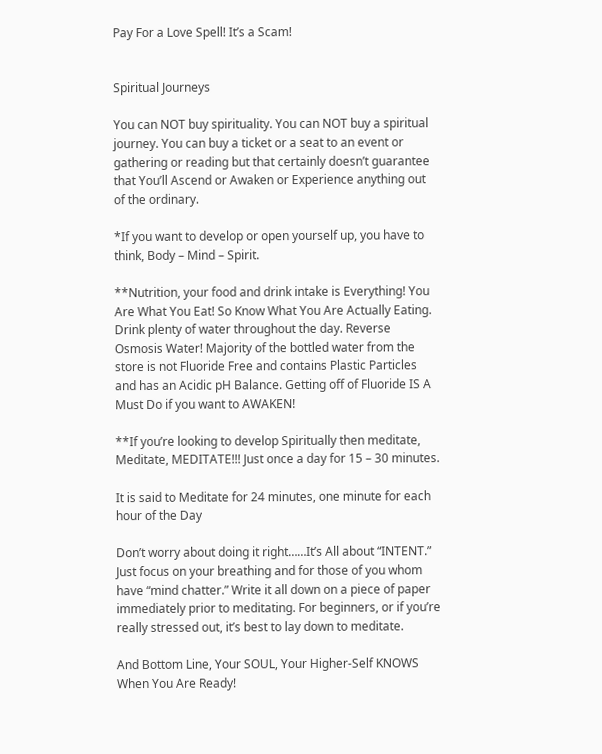Pay For a Love Spell! It’s a Scam!


Spiritual Journeys

You can NOT buy spirituality. You can NOT buy a spiritual journey. You can buy a ticket or a seat to an event or gathering or reading but that certainly doesn’t guarantee that You’ll Ascend or Awaken or Experience anything out of the ordinary.

*If you want to develop or open yourself up, you have to think, Body – Mind – Spirit.

**Nutrition, your food and drink intake is Everything! You Are What You Eat! So Know What You Are Actually Eating. Drink plenty of water throughout the day. Reverse Osmosis Water! Majority of the bottled water from the store is not Fluoride Free and contains Plastic Particles and has an Acidic pH Balance. Getting off of Fluoride IS A Must Do if you want to AWAKEN!

**If you’re looking to develop Spiritually then meditate, Meditate, MEDITATE!!! Just once a day for 15 – 30 minutes.

It is said to Meditate for 24 minutes, one minute for each hour of the Day

Don’t worry about doing it right……It’s All about “INTENT.” Just focus on your breathing and for those of you whom have “mind chatter.” Write it all down on a piece of paper immediately prior to meditating. For beginners, or if you’re really stressed out, it’s best to lay down to meditate.

And Bottom Line, Your SOUL, Your Higher-Self KNOWS When You Are Ready!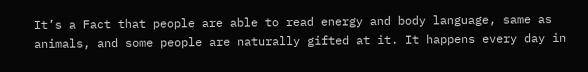It’s a Fact that people are able to read energy and body language, same as animals, and some people are naturally gifted at it. It happens every day in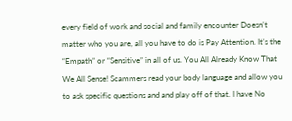every field of work and social and family encounter Doesn’t matter who you are, all you have to do is Pay Attention. It’s the “Empath” or “Sensitive” in all of us. You All Already Know That We All Sense! Scammers read your body language and allow you to ask specific questions and and play off of that. I have No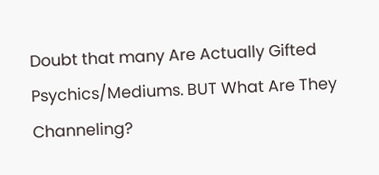Doubt that many Are Actually Gifted Psychics/Mediums. BUT What Are They Channeling?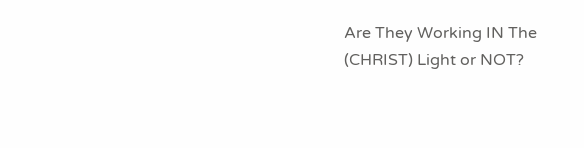Are They Working IN The (CHRIST) Light or NOT?